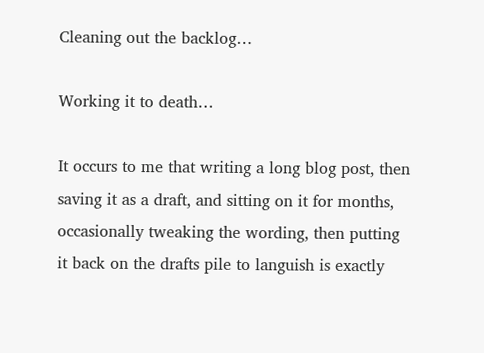Cleaning out the backlog…

Working it to death…

It occurs to me that writing a long blog post, then saving it as a draft, and sitting on it for months, occasionally tweaking the wording, then putting it back on the drafts pile to languish is exactly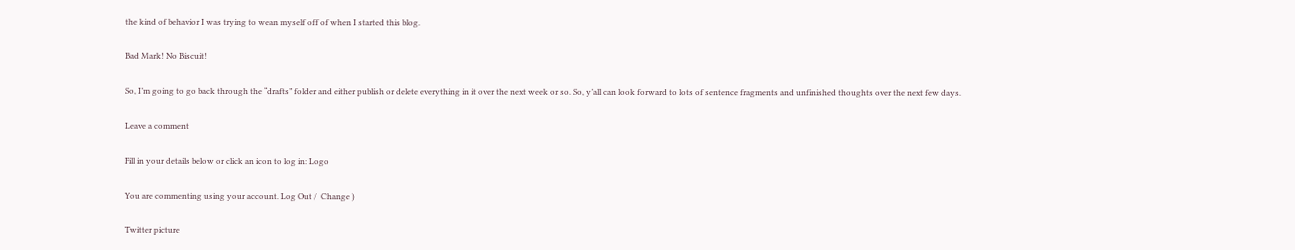the kind of behavior I was trying to wean myself off of when I started this blog.

Bad Mark! No Biscuit!

So, I’m going to go back through the “drafts” folder and either publish or delete everything in it over the next week or so. So, y’all can look forward to lots of sentence fragments and unfinished thoughts over the next few days.

Leave a comment

Fill in your details below or click an icon to log in: Logo

You are commenting using your account. Log Out /  Change )

Twitter picture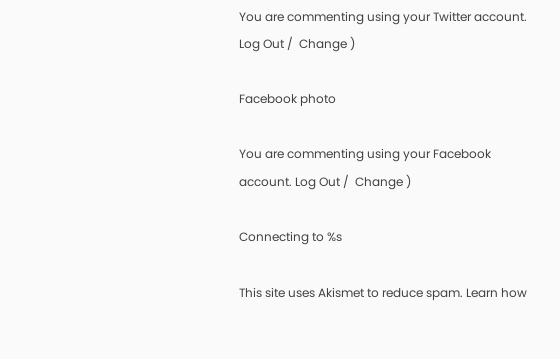You are commenting using your Twitter account. Log Out /  Change )

Facebook photo

You are commenting using your Facebook account. Log Out /  Change )

Connecting to %s

This site uses Akismet to reduce spam. Learn how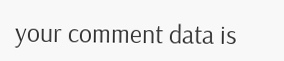your comment data is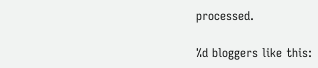processed.

%d bloggers like this: